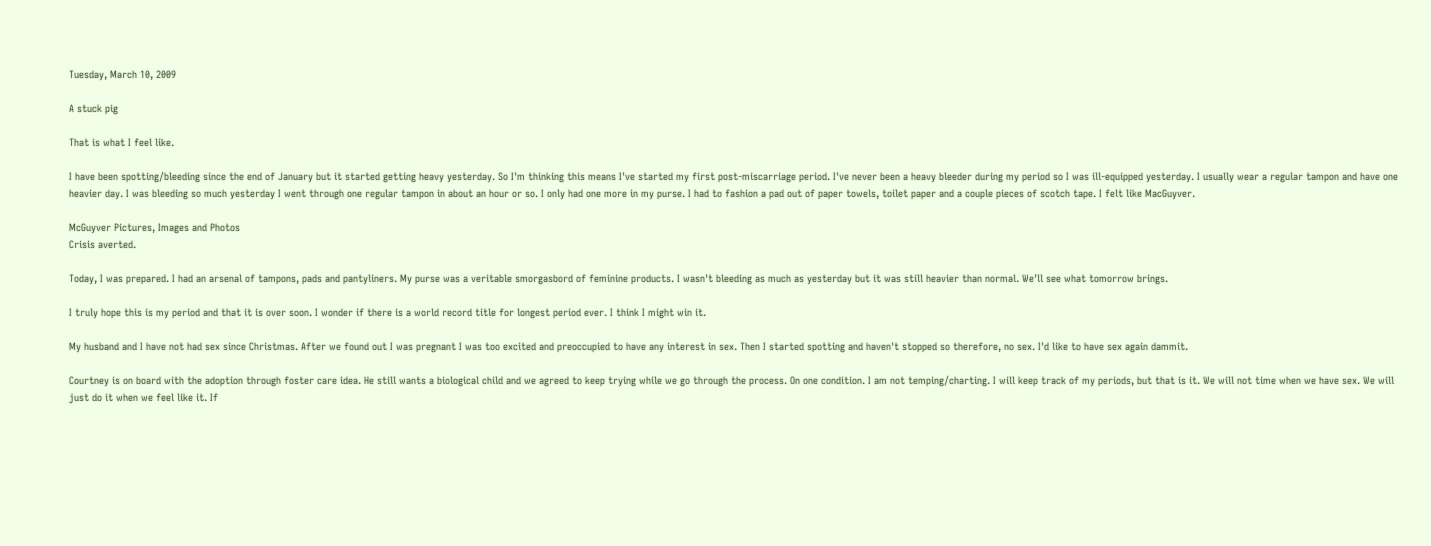Tuesday, March 10, 2009

A stuck pig

That is what I feel like.

I have been spotting/bleeding since the end of January but it started getting heavy yesterday. So I'm thinking this means I've started my first post-miscarriage period. I've never been a heavy bleeder during my period so I was ill-equipped yesterday. I usually wear a regular tampon and have one heavier day. I was bleeding so much yesterday I went through one regular tampon in about an hour or so. I only had one more in my purse. I had to fashion a pad out of paper towels, toilet paper and a couple pieces of scotch tape. I felt like MacGuyver.

McGuyver Pictures, Images and Photos
Crisis averted.

Today, I was prepared. I had an arsenal of tampons, pads and pantyliners. My purse was a veritable smorgasbord of feminine products. I wasn't bleeding as much as yesterday but it was still heavier than normal. We'll see what tomorrow brings.

I truly hope this is my period and that it is over soon. I wonder if there is a world record title for longest period ever. I think I might win it.

My husband and I have not had sex since Christmas. After we found out I was pregnant I was too excited and preoccupied to have any interest in sex. Then I started spotting and haven't stopped so therefore, no sex. I'd like to have sex again dammit.

Courtney is on board with the adoption through foster care idea. He still wants a biological child and we agreed to keep trying while we go through the process. On one condition. I am not temping/charting. I will keep track of my periods, but that is it. We will not time when we have sex. We will just do it when we feel like it. If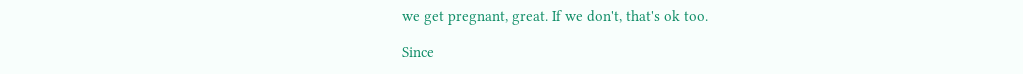we get pregnant, great. If we don't, that's ok too.

Since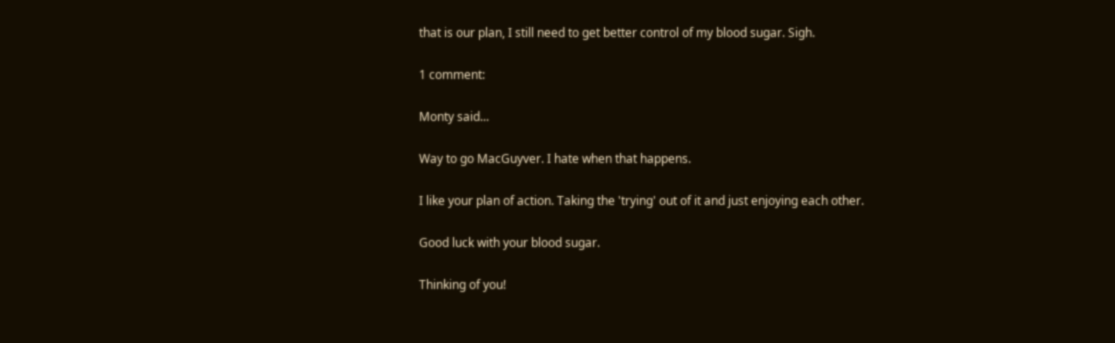that is our plan, I still need to get better control of my blood sugar. Sigh.

1 comment:

Monty said...

Way to go MacGuyver. I hate when that happens.

I like your plan of action. Taking the 'trying' out of it and just enjoying each other.

Good luck with your blood sugar.

Thinking of you!